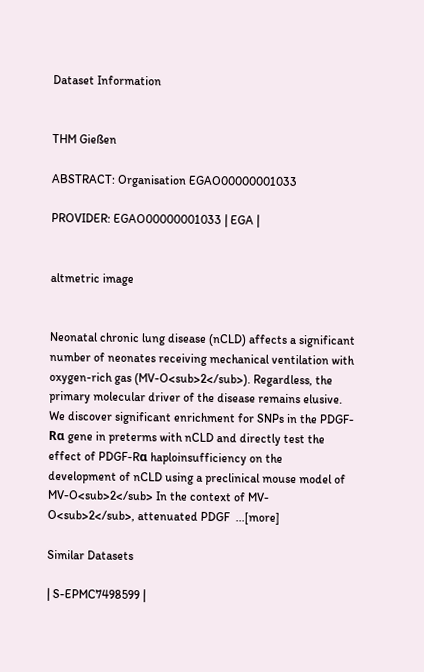Dataset Information


THM Gießen

ABSTRACT: Organisation EGAO00000001033

PROVIDER: EGAO00000001033 | EGA |


altmetric image


Neonatal chronic lung disease (nCLD) affects a significant number of neonates receiving mechanical ventilation with oxygen-rich gas (MV-O<sub>2</sub>). Regardless, the primary molecular driver of the disease remains elusive. We discover significant enrichment for SNPs in the PDGF-Rα gene in preterms with nCLD and directly test the effect of PDGF-Rα haploinsufficiency on the development of nCLD using a preclinical mouse model of MV-O<sub>2</sub> In the context of MV-O<sub>2</sub>, attenuated PDGF  ...[more]

Similar Datasets

| S-EPMC7498599 |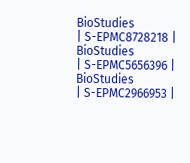BioStudies
| S-EPMC8728218 | BioStudies
| S-EPMC5656396 | BioStudies
| S-EPMC2966953 |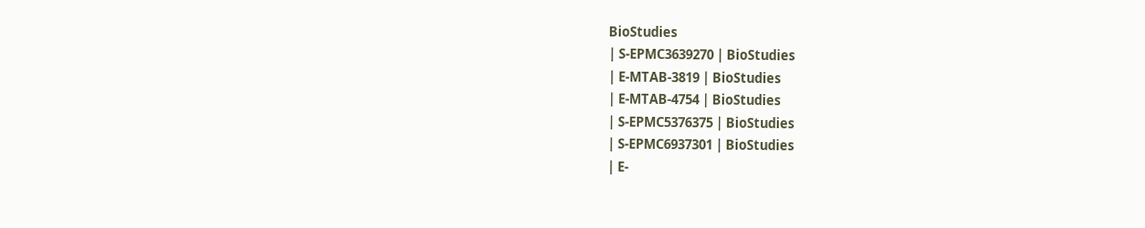BioStudies
| S-EPMC3639270 | BioStudies
| E-MTAB-3819 | BioStudies
| E-MTAB-4754 | BioStudies
| S-EPMC5376375 | BioStudies
| S-EPMC6937301 | BioStudies
| E-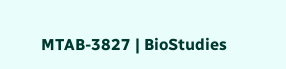MTAB-3827 | BioStudies